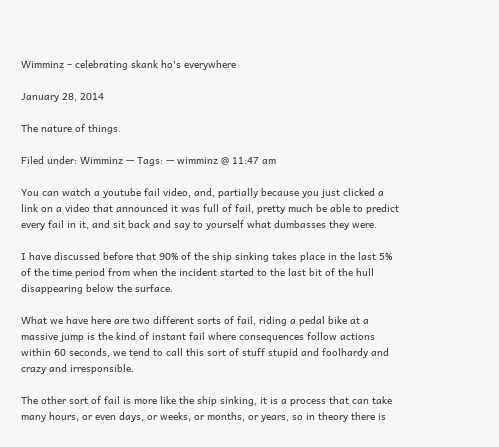Wimminz – celebrating skank ho's everywhere

January 28, 2014

The nature of things.

Filed under: Wimminz — Tags: — wimminz @ 11:47 am

You can watch a youtube fail video, and, partially because you just clicked a link on a video that announced it was full of fail, pretty much be able to predict every fail in it, and sit back and say to yourself what dumbasses they were.

I have discussed before that 90% of the ship sinking takes place in the last 5% of the time period from when the incident started to the last bit of the hull disappearing below the surface.

What we have here are two different sorts of fail, riding a pedal bike at a massive jump is the kind of instant fail where consequences follow actions within 60 seconds, we tend to call this sort of stuff stupid and foolhardy and crazy and irresponsible.

The other sort of fail is more like the ship sinking, it is a process that can take many hours, or even days, or weeks, or months, or years, so in theory there is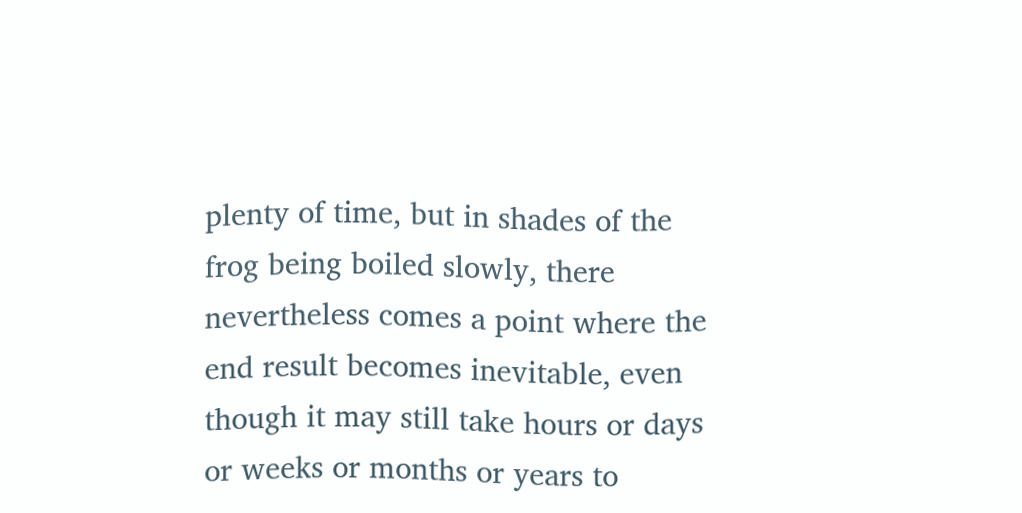plenty of time, but in shades of the frog being boiled slowly, there nevertheless comes a point where the end result becomes inevitable, even though it may still take hours or days or weeks or months or years to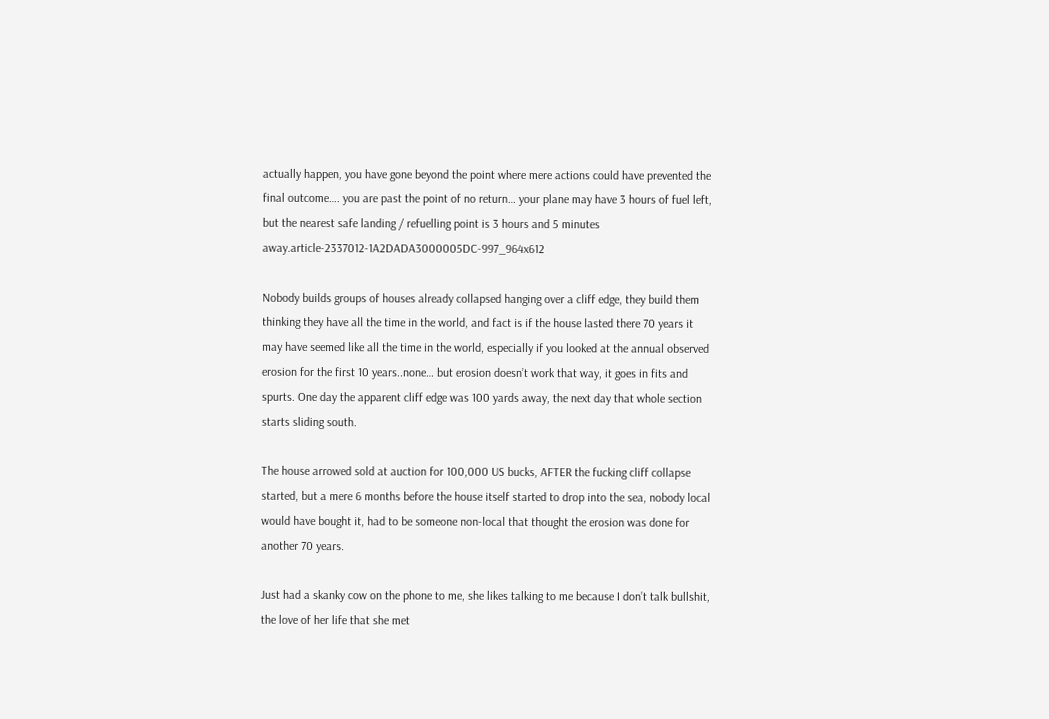actually happen, you have gone beyond the point where mere actions could have prevented the final outcome…. you are past the point of no return… your plane may have 3 hours of fuel left, but the nearest safe landing / refuelling point is 3 hours and 5 minutes away.article-2337012-1A2DADA3000005DC-997_964x612

Nobody builds groups of houses already collapsed hanging over a cliff edge, they build them thinking they have all the time in the world, and fact is if the house lasted there 70 years it may have seemed like all the time in the world, especially if you looked at the annual observed erosion for the first 10 years..none… but erosion doesn’t work that way, it goes in fits and spurts. One day the apparent cliff edge was 100 yards away, the next day that whole section starts sliding south.

The house arrowed sold at auction for 100,000 US bucks, AFTER the fucking cliff collapse started, but a mere 6 months before the house itself started to drop into the sea, nobody local would have bought it, had to be someone non-local that thought the erosion was done for another 70 years.

Just had a skanky cow on the phone to me, she likes talking to me because I don’t talk bullshit, the love of her life that she met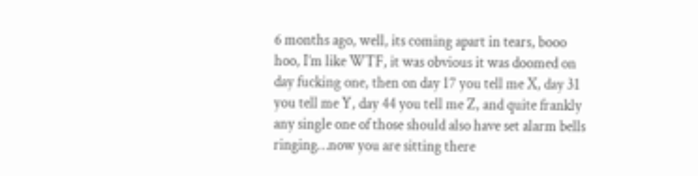6 months ago, well, its coming apart in tears, booo hoo, I’m like WTF, it was obvious it was doomed on day fucking one, then on day 17 you tell me X, day 31 you tell me Y, day 44 you tell me Z, and quite frankly any single one of those should also have set alarm bells ringing…now you are sitting there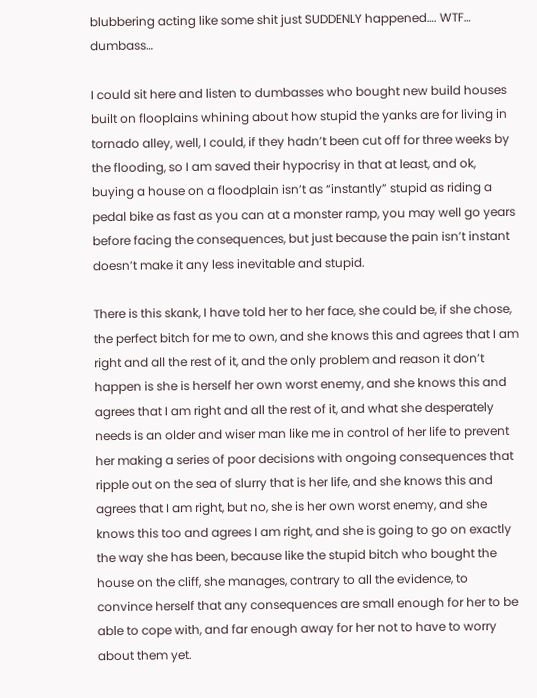blubbering acting like some shit just SUDDENLY happened…. WTF…  dumbass…

I could sit here and listen to dumbasses who bought new build houses built on flooplains whining about how stupid the yanks are for living in tornado alley, well, I could, if they hadn’t been cut off for three weeks by the flooding, so I am saved their hypocrisy in that at least, and ok, buying a house on a floodplain isn’t as “instantly” stupid as riding a pedal bike as fast as you can at a monster ramp, you may well go years before facing the consequences, but just because the pain isn’t instant doesn’t make it any less inevitable and stupid.

There is this skank, I have told her to her face, she could be, if she chose, the perfect bitch for me to own, and she knows this and agrees that I am right and all the rest of it, and the only problem and reason it don’t happen is she is herself her own worst enemy, and she knows this and agrees that I am right and all the rest of it, and what she desperately needs is an older and wiser man like me in control of her life to prevent her making a series of poor decisions with ongoing consequences that ripple out on the sea of slurry that is her life, and she knows this and agrees that I am right, but no, she is her own worst enemy, and she knows this too and agrees I am right, and she is going to go on exactly the way she has been, because like the stupid bitch who bought the house on the cliff, she manages, contrary to all the evidence, to convince herself that any consequences are small enough for her to be able to cope with, and far enough away for her not to have to worry about them yet.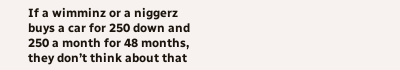If a wimminz or a niggerz buys a car for 250 down and 250 a month for 48 months, they don’t think about that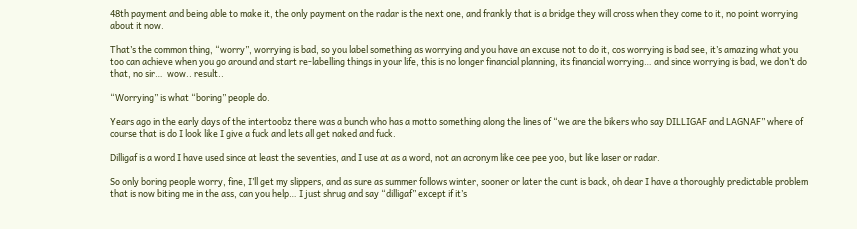48th payment and being able to make it, the only payment on the radar is the next one, and frankly that is a bridge they will cross when they come to it, no point worrying about it now.

That’s the common thing, “worry”, worrying is bad, so you label something as worrying and you have an excuse not to do it, cos worrying is bad see, it’s amazing what you too can achieve when you go around and start re-labelling things in your life, this is no longer financial planning, its financial worrying… and since worrying is bad, we don’t do that, no sir…  wow.. result..

“Worrying” is what “boring” people do.

Years ago in the early days of the intertoobz there was a bunch who has a motto something along the lines of “we are the bikers who say DILLIGAF and LAGNAF” where of course that is do I look like I give a fuck and lets all get naked and fuck.

Dilligaf is a word I have used since at least the seventies, and I use at as a word, not an acronym like cee pee yoo, but like laser or radar.

So only boring people worry, fine, I’ll get my slippers, and as sure as summer follows winter, sooner or later the cunt is back, oh dear I have a thoroughly predictable problem that is now biting me in the ass, can you help… I just shrug and say “dilligaf” except if it’s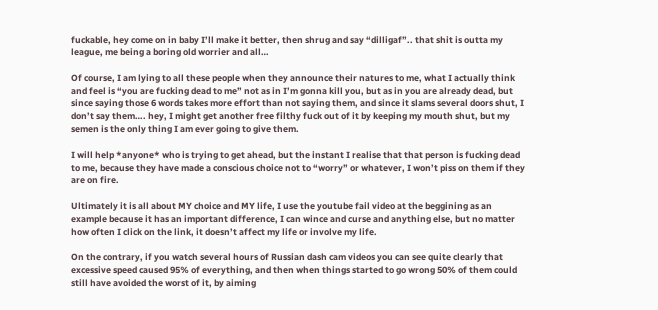fuckable, hey come on in baby I’ll make it better, then shrug and say “dilligaf”.. that shit is outta my league, me being a boring old worrier and all…

Of course, I am lying to all these people when they announce their natures to me, what I actually think and feel is “you are fucking dead to me” not as in I’m gonna kill you, but as in you are already dead, but since saying those 6 words takes more effort than not saying them, and since it slams several doors shut, I don’t say them…. hey, I might get another free filthy fuck out of it by keeping my mouth shut, but my semen is the only thing I am ever going to give them.

I will help *anyone* who is trying to get ahead, but the instant I realise that that person is fucking dead to me, because they have made a conscious choice not to “worry” or whatever, I won’t piss on them if they are on fire.

Ultimately it is all about MY choice and MY life, I use the youtube fail video at the beggining as an example because it has an important difference, I can wince and curse and anything else, but no matter how often I click on the link, it doesn’t affect my life or involve my life.

On the contrary, if you watch several hours of Russian dash cam videos you can see quite clearly that excessive speed caused 95% of everything, and then when things started to go wrong 50% of them could still have avoided the worst of it, by aiming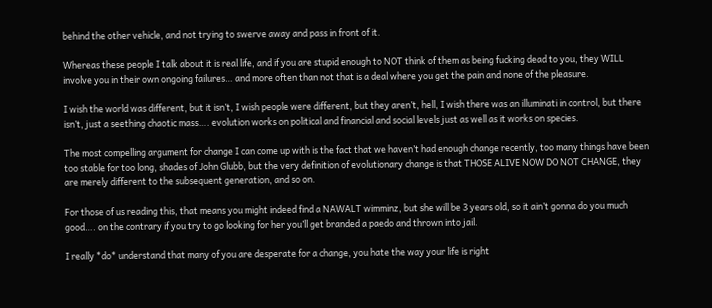behind the other vehicle, and not trying to swerve away and pass in front of it.

Whereas these people I talk about it is real life, and if you are stupid enough to NOT think of them as being fucking dead to you, they WILL involve you in their own ongoing failures… and more often than not that is a deal where you get the pain and none of the pleasure.

I wish the world was different, but it isn’t, I wish people were different, but they aren’t, hell, I wish there was an illuminati in control, but there isn’t, just a seething chaotic mass…. evolution works on political and financial and social levels just as well as it works on species.

The most compelling argument for change I can come up with is the fact that we haven’t had enough change recently, too many things have been too stable for too long, shades of John Glubb, but the very definition of evolutionary change is that THOSE ALIVE NOW DO NOT CHANGE, they are merely different to the subsequent generation, and so on.

For those of us reading this, that means you might indeed find a NAWALT wimminz, but she will be 3 years old, so it ain’t gonna do you much good…. on the contrary if you try to go looking for her you’ll get branded a paedo and thrown into jail.

I really *do* understand that many of you are desperate for a change, you hate the way your life is right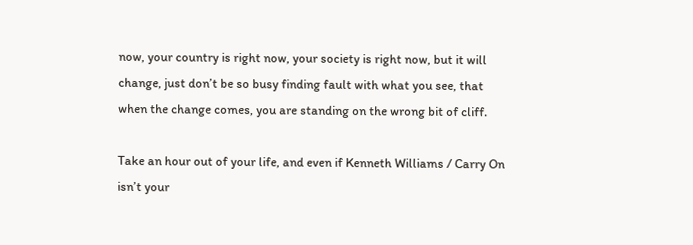now, your country is right now, your society is right now, but it will change, just don’t be so busy finding fault with what you see, that when the change comes, you are standing on the wrong bit of cliff.

Take an hour out of your life, and even if Kenneth Williams / Carry On isn’t your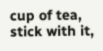cup of tea, stick with it,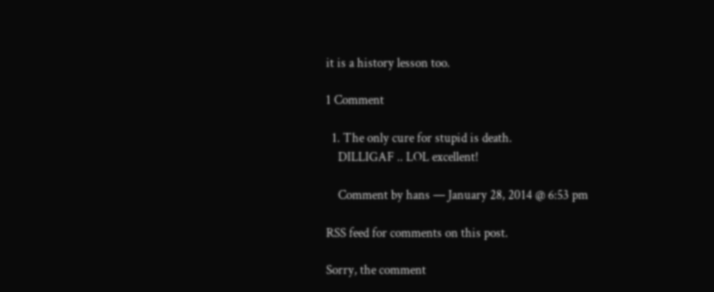it is a history lesson too.

1 Comment

  1. The only cure for stupid is death.
    DILLIGAF .. LOL excellent!

    Comment by hans — January 28, 2014 @ 6:53 pm

RSS feed for comments on this post.

Sorry, the comment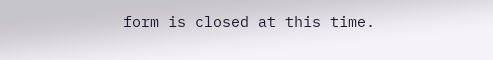form is closed at this time.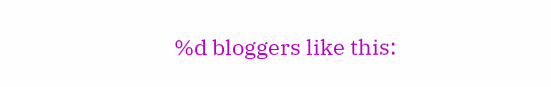%d bloggers like this: